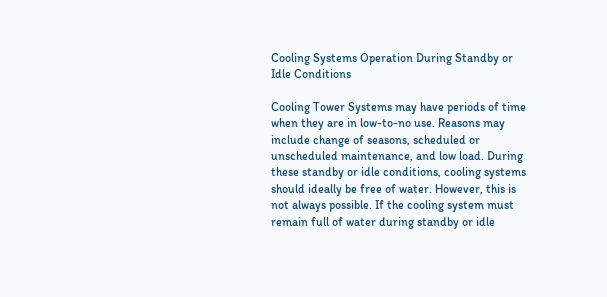Cooling Systems Operation During Standby or Idle Conditions

Cooling Tower Systems may have periods of time when they are in low-to-no use. Reasons may include change of seasons, scheduled or unscheduled maintenance, and low load. During these standby or idle conditions, cooling systems should ideally be free of water. However, this is not always possible. If the cooling system must remain full of water during standby or idle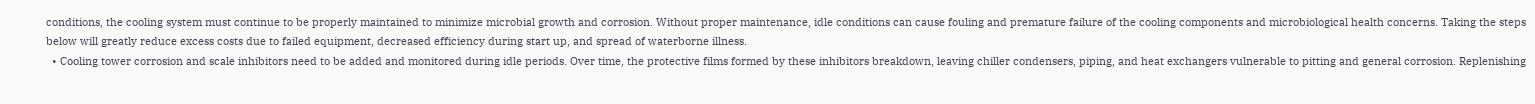conditions, the cooling system must continue to be properly maintained to minimize microbial growth and corrosion. Without proper maintenance, idle conditions can cause fouling and premature failure of the cooling components and microbiological health concerns. Taking the steps below will greatly reduce excess costs due to failed equipment, decreased efficiency during start up, and spread of waterborne illness.
  • Cooling tower corrosion and scale inhibitors need to be added and monitored during idle periods. Over time, the protective films formed by these inhibitors breakdown, leaving chiller condensers, piping, and heat exchangers vulnerable to pitting and general corrosion. Replenishing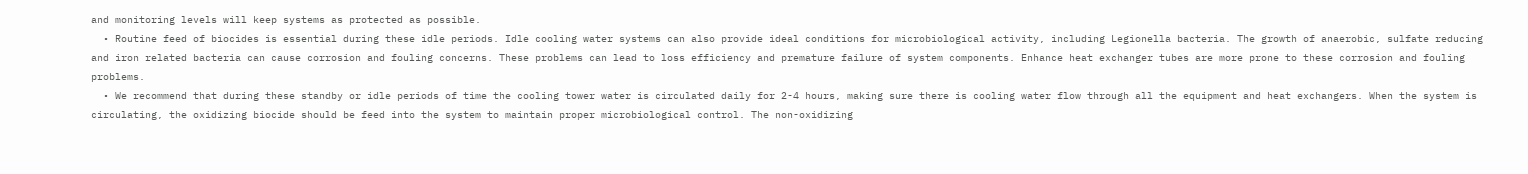and monitoring levels will keep systems as protected as possible.
  • Routine feed of biocides is essential during these idle periods. Idle cooling water systems can also provide ideal conditions for microbiological activity, including Legionella bacteria. The growth of anaerobic, sulfate reducing and iron related bacteria can cause corrosion and fouling concerns. These problems can lead to loss efficiency and premature failure of system components. Enhance heat exchanger tubes are more prone to these corrosion and fouling problems.
  • We recommend that during these standby or idle periods of time the cooling tower water is circulated daily for 2-4 hours, making sure there is cooling water flow through all the equipment and heat exchangers. When the system is circulating, the oxidizing biocide should be feed into the system to maintain proper microbiological control. The non-oxidizing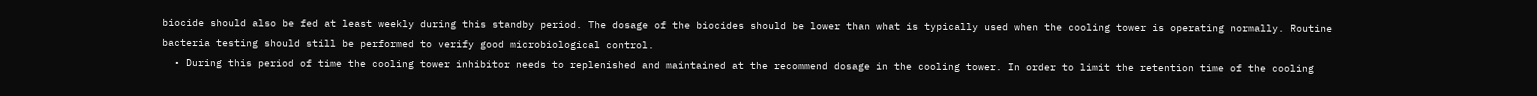biocide should also be fed at least weekly during this standby period. The dosage of the biocides should be lower than what is typically used when the cooling tower is operating normally. Routine bacteria testing should still be performed to verify good microbiological control.
  • During this period of time the cooling tower inhibitor needs to replenished and maintained at the recommend dosage in the cooling tower. In order to limit the retention time of the cooling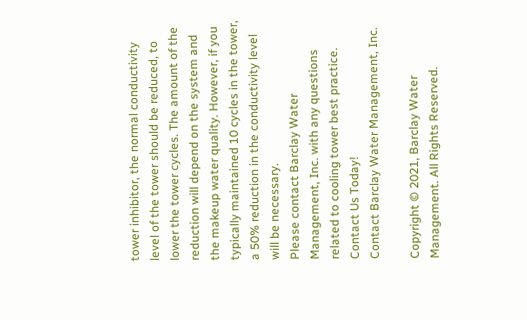tower inhibitor, the normal conductivity level of the tower should be reduced, to lower the tower cycles. The amount of the reduction will depend on the system and the makeup water quality. However, if you typically maintained 10 cycles in the tower, a 50% reduction in the conductivity level will be necessary.
Please contact Barclay Water Management, Inc. with any questions related to cooling tower best practice.
Contact Us Today!
Contact Barclay Water Management, Inc.

Copyright © 2021, Barclay Water Management. All Rights Reserved.